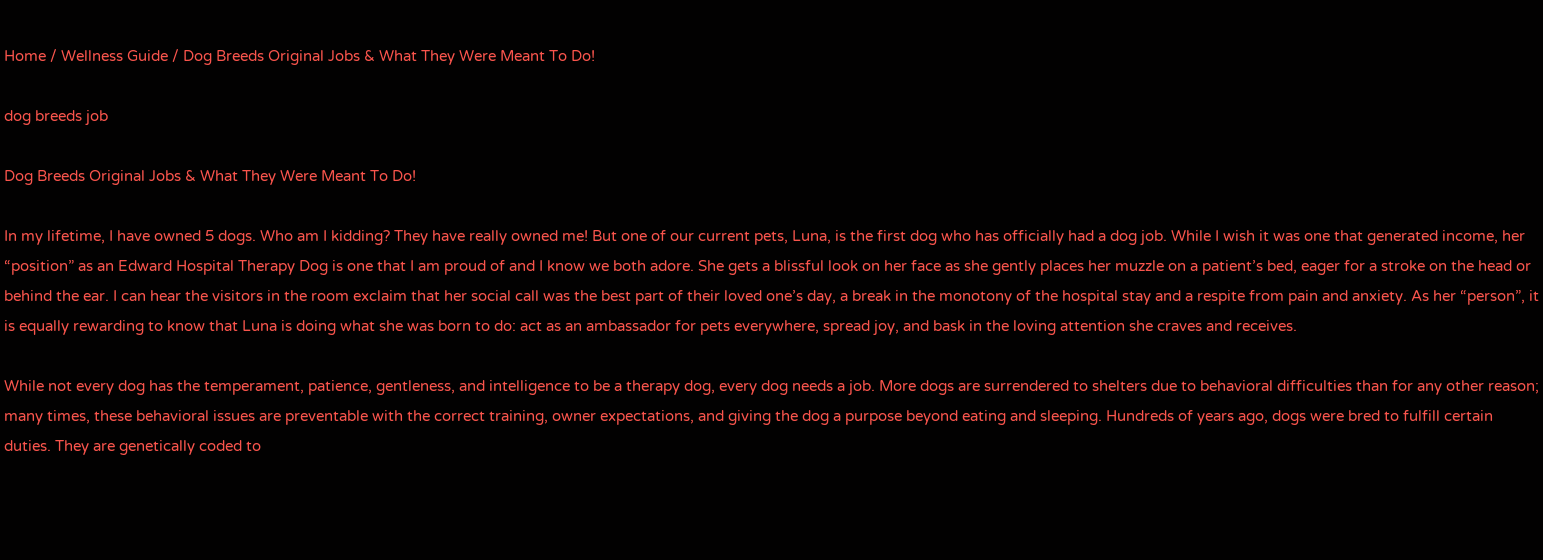Home / Wellness Guide / Dog Breeds Original Jobs & What They Were Meant To Do!

dog breeds job

Dog Breeds Original Jobs & What They Were Meant To Do!

In my lifetime, I have owned 5 dogs. Who am I kidding? They have really owned me! But one of our current pets, Luna, is the first dog who has officially had a dog job. While I wish it was one that generated income, her “position” as an Edward Hospital Therapy Dog is one that I am proud of and I know we both adore. She gets a blissful look on her face as she gently places her muzzle on a patient’s bed, eager for a stroke on the head or behind the ear. I can hear the visitors in the room exclaim that her social call was the best part of their loved one’s day, a break in the monotony of the hospital stay and a respite from pain and anxiety. As her “person”, it is equally rewarding to know that Luna is doing what she was born to do: act as an ambassador for pets everywhere, spread joy, and bask in the loving attention she craves and receives.

While not every dog has the temperament, patience, gentleness, and intelligence to be a therapy dog, every dog needs a job. More dogs are surrendered to shelters due to behavioral difficulties than for any other reason; many times, these behavioral issues are preventable with the correct training, owner expectations, and giving the dog a purpose beyond eating and sleeping. Hundreds of years ago, dogs were bred to fulfill certain duties. They are genetically coded to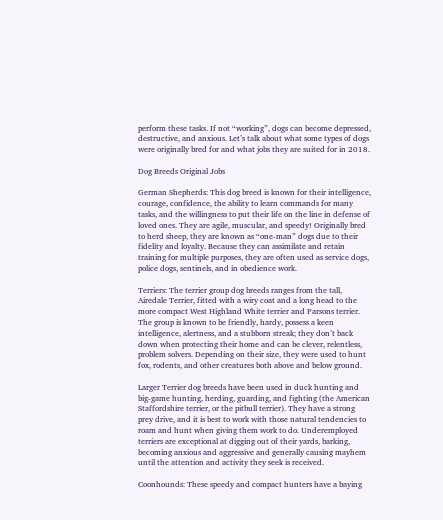perform these tasks. If not “working”, dogs can become depressed, destructive, and anxious. Let’s talk about what some types of dogs were originally bred for and what jobs they are suited for in 2018.

Dog Breeds Original Jobs

German Shepherds: This dog breed is known for their intelligence, courage, confidence, the ability to learn commands for many tasks, and the willingness to put their life on the line in defense of loved ones. They are agile, muscular, and speedy! Originally bred to herd sheep, they are known as “one-man” dogs due to their fidelity and loyalty. Because they can assimilate and retain training for multiple purposes, they are often used as service dogs, police dogs, sentinels, and in obedience work.

Terriers: The terrier group dog breeds ranges from the tall, Airedale Terrier, fitted with a wiry coat and a long head to the more compact West Highland White terrier and Parsons terrier. The group is known to be friendly, hardy, possess a keen intelligence, alertness, and a stubborn streak; they don’t back down when protecting their home and can be clever, relentless, problem solvers. Depending on their size, they were used to hunt fox, rodents, and other creatures both above and below ground.

Larger Terrier dog breeds have been used in duck hunting and big-game hunting, herding, guarding, and fighting (the American Staffordshire terrier, or the pitbull terrier). They have a strong prey drive, and it is best to work with those natural tendencies to roam and hunt when giving them work to do. Underemployed terriers are exceptional at digging out of their yards, barking, becoming anxious and aggressive and generally causing mayhem until the attention and activity they seek is received.

Coonhounds: These speedy and compact hunters have a baying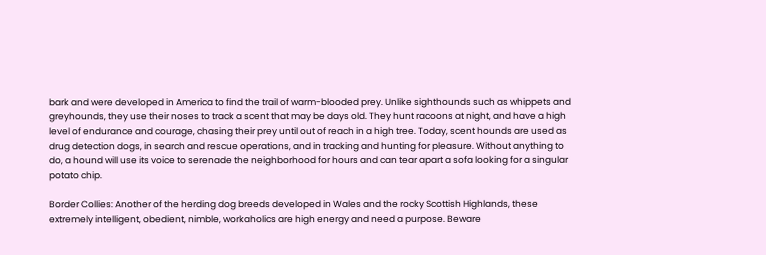bark and were developed in America to find the trail of warm-blooded prey. Unlike sighthounds such as whippets and greyhounds, they use their noses to track a scent that may be days old. They hunt racoons at night, and have a high level of endurance and courage, chasing their prey until out of reach in a high tree. Today, scent hounds are used as drug detection dogs, in search and rescue operations, and in tracking and hunting for pleasure. Without anything to do, a hound will use its voice to serenade the neighborhood for hours and can tear apart a sofa looking for a singular potato chip.

Border Collies: Another of the herding dog breeds developed in Wales and the rocky Scottish Highlands, these extremely intelligent, obedient, nimble, workaholics are high energy and need a purpose. Beware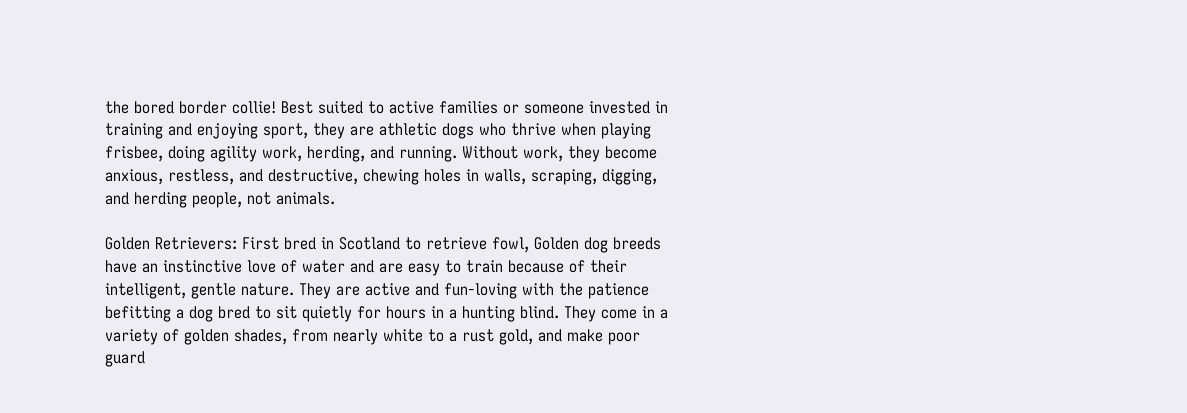the bored border collie! Best suited to active families or someone invested in training and enjoying sport, they are athletic dogs who thrive when playing frisbee, doing agility work, herding, and running. Without work, they become anxious, restless, and destructive, chewing holes in walls, scraping, digging, and herding people, not animals.

Golden Retrievers: First bred in Scotland to retrieve fowl, Golden dog breeds have an instinctive love of water and are easy to train because of their intelligent, gentle nature. They are active and fun-loving with the patience befitting a dog bred to sit quietly for hours in a hunting blind. They come in a variety of golden shades, from nearly white to a rust gold, and make poor guard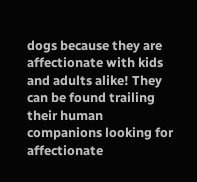dogs because they are affectionate with kids and adults alike! They can be found trailing their human companions looking for affectionate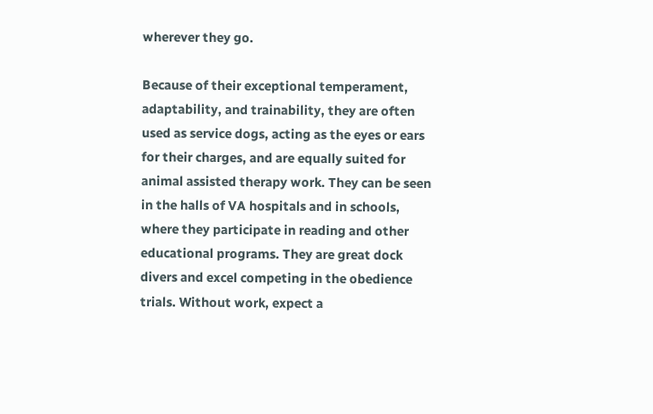wherever they go.

Because of their exceptional temperament, adaptability, and trainability, they are often used as service dogs, acting as the eyes or ears for their charges, and are equally suited for animal assisted therapy work. They can be seen in the halls of VA hospitals and in schools, where they participate in reading and other educational programs. They are great dock divers and excel competing in the obedience trials. Without work, expect a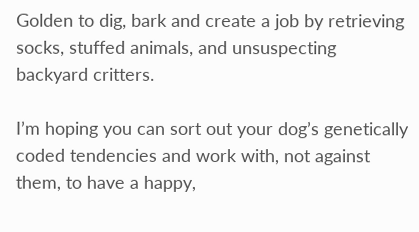Golden to dig, bark and create a job by retrieving socks, stuffed animals, and unsuspecting backyard critters.

I’m hoping you can sort out your dog’s genetically coded tendencies and work with, not against them, to have a happy,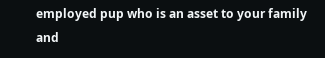employed pup who is an asset to your family and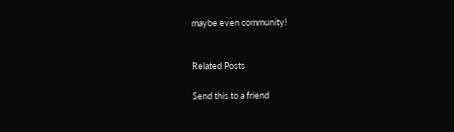maybe even community!


Related Posts

Send this to a friend